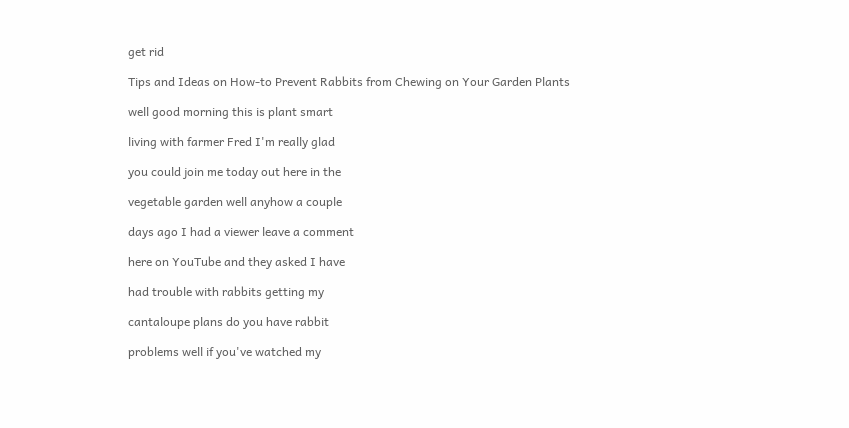get rid

Tips and Ideas on How-to Prevent Rabbits from Chewing on Your Garden Plants

well good morning this is plant smart

living with farmer Fred I'm really glad

you could join me today out here in the

vegetable garden well anyhow a couple

days ago I had a viewer leave a comment

here on YouTube and they asked I have

had trouble with rabbits getting my

cantaloupe plans do you have rabbit

problems well if you've watched my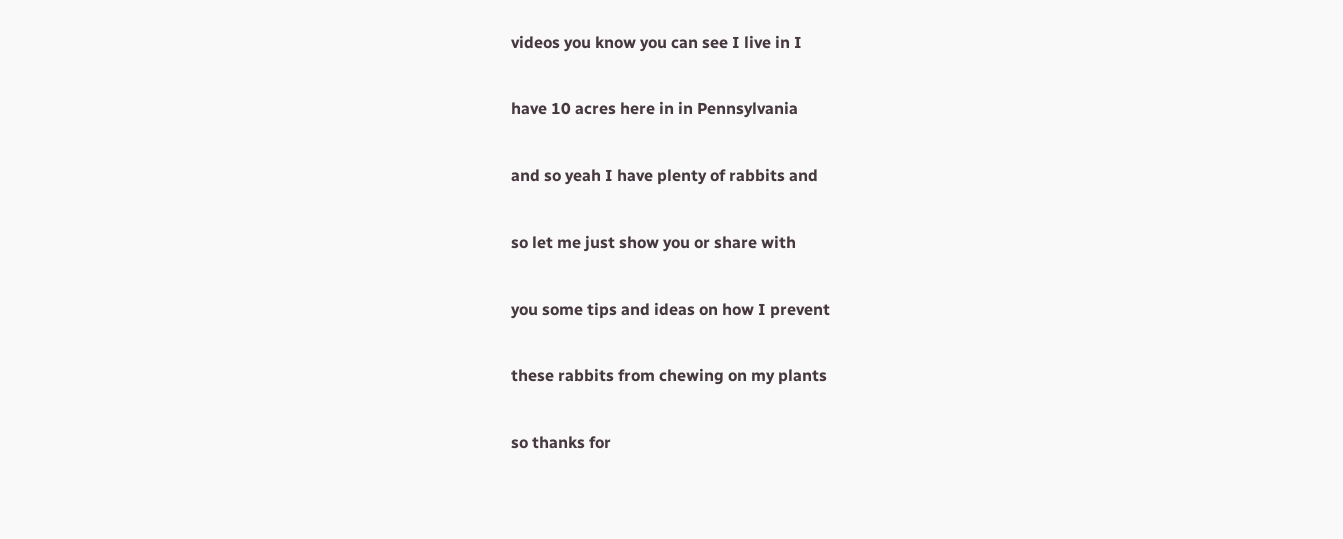videos you know you can see I live in I

have 10 acres here in in Pennsylvania

and so yeah I have plenty of rabbits and

so let me just show you or share with

you some tips and ideas on how I prevent

these rabbits from chewing on my plants

so thanks for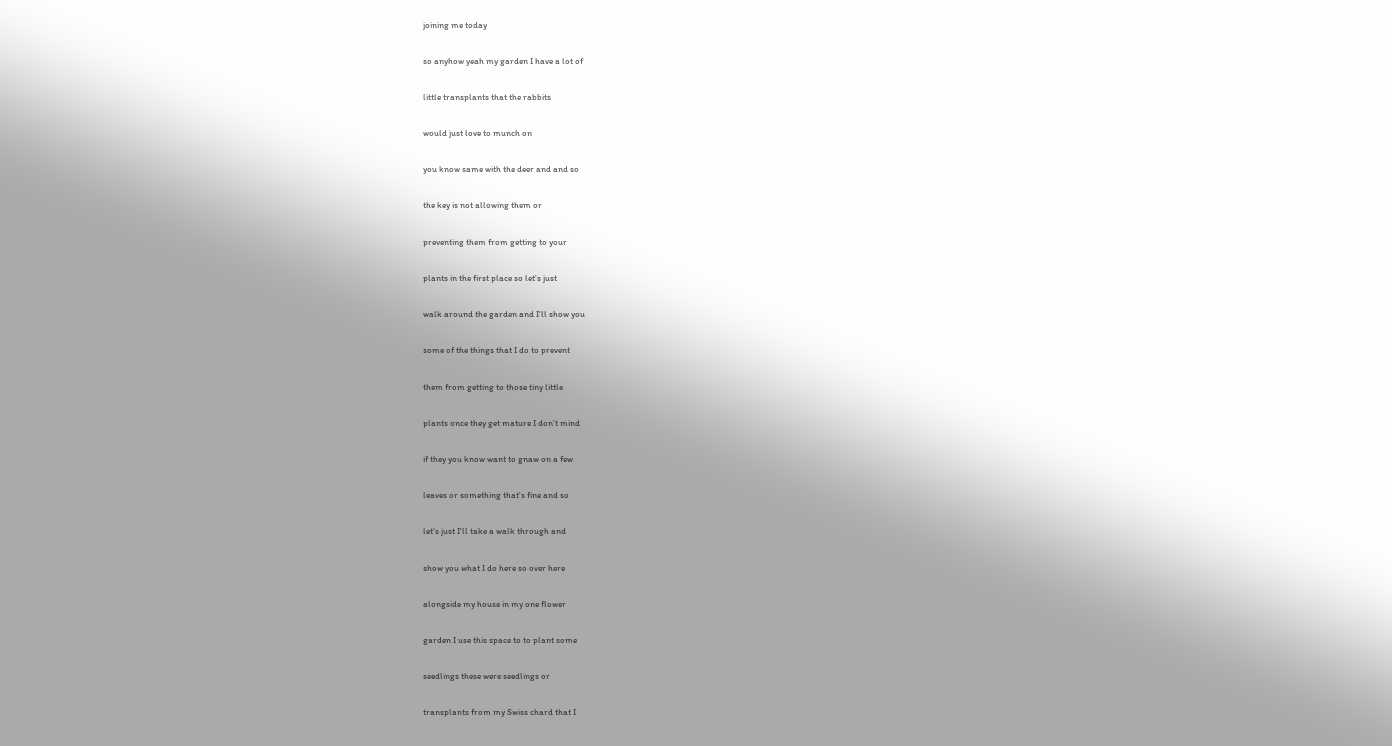joining me today

so anyhow yeah my garden I have a lot of

little transplants that the rabbits

would just love to munch on

you know same with the deer and and so

the key is not allowing them or

preventing them from getting to your

plants in the first place so let's just

walk around the garden and I'll show you

some of the things that I do to prevent

them from getting to those tiny little

plants once they get mature I don't mind

if they you know want to gnaw on a few

leaves or something that's fine and so

let's just I'll take a walk through and

show you what I do here so over here

alongside my house in my one flower

garden I use this space to to plant some

seedlings these were seedlings or

transplants from my Swiss chard that I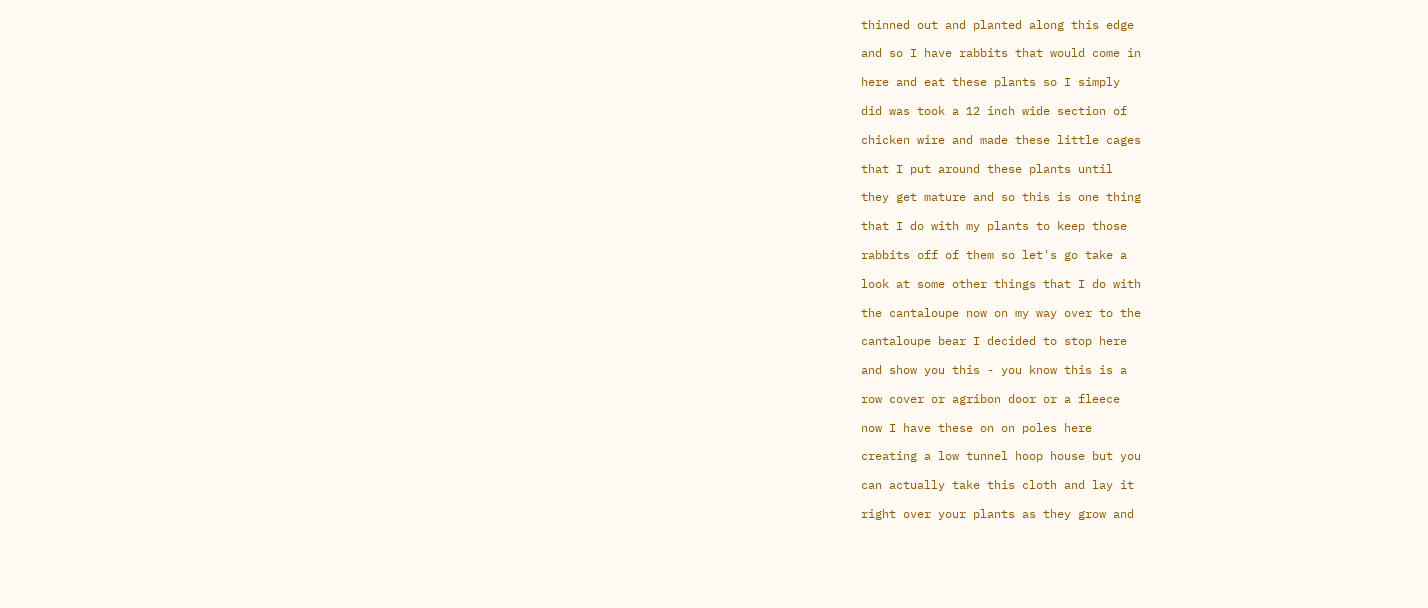thinned out and planted along this edge

and so I have rabbits that would come in

here and eat these plants so I simply

did was took a 12 inch wide section of

chicken wire and made these little cages

that I put around these plants until

they get mature and so this is one thing

that I do with my plants to keep those

rabbits off of them so let's go take a

look at some other things that I do with

the cantaloupe now on my way over to the

cantaloupe bear I decided to stop here

and show you this - you know this is a

row cover or agribon door or a fleece

now I have these on on poles here

creating a low tunnel hoop house but you

can actually take this cloth and lay it

right over your plants as they grow and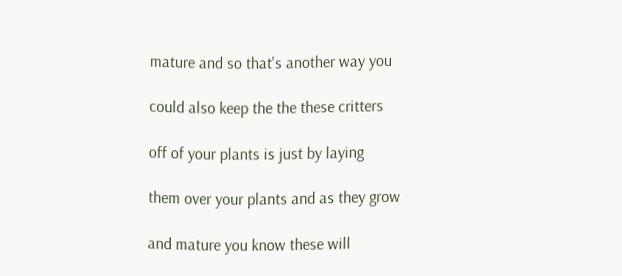mature and so that's another way you

could also keep the the these critters

off of your plants is just by laying

them over your plants and as they grow

and mature you know these will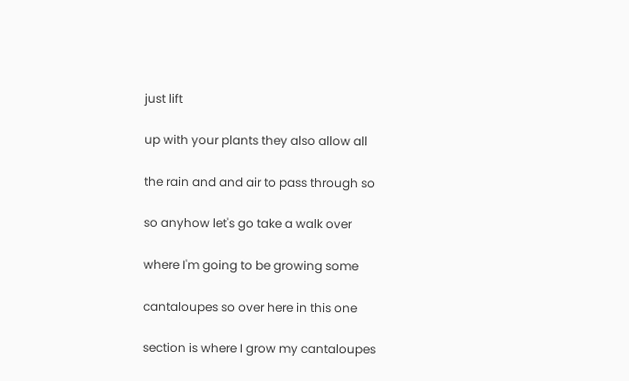just lift

up with your plants they also allow all

the rain and and air to pass through so

so anyhow let's go take a walk over

where I'm going to be growing some

cantaloupes so over here in this one

section is where I grow my cantaloupes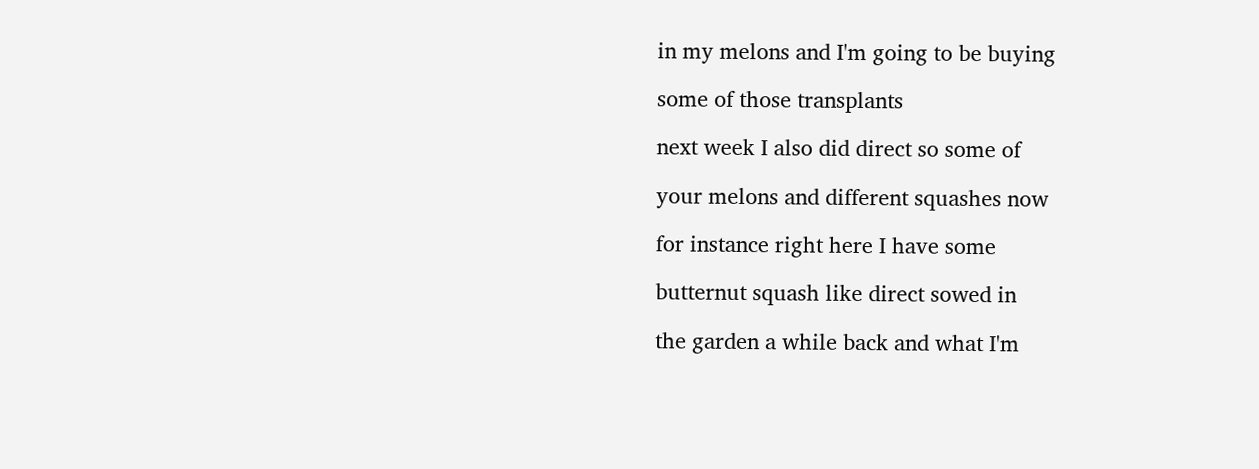in my melons and I'm going to be buying

some of those transplants

next week I also did direct so some of

your melons and different squashes now

for instance right here I have some

butternut squash like direct sowed in

the garden a while back and what I'm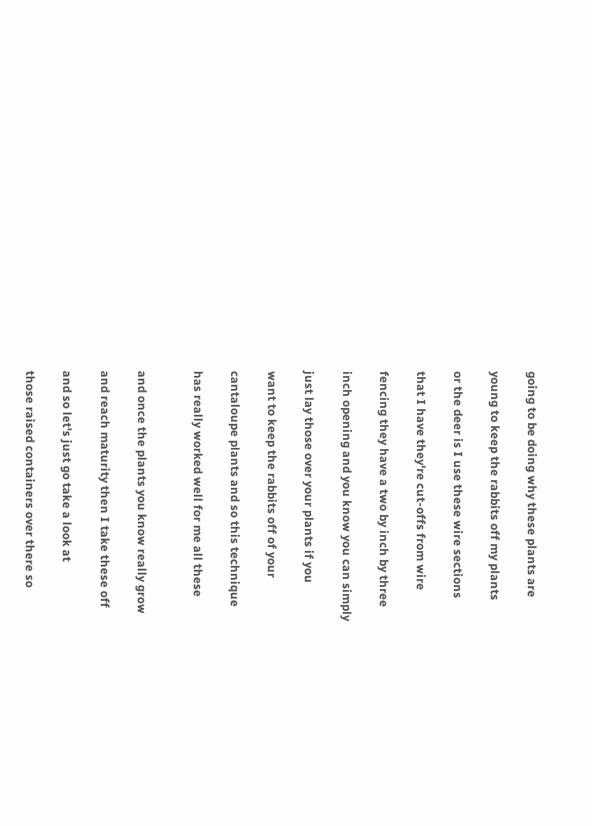going to be doing why these plants are

young to keep the rabbits off my plants

or the deer is I use these wire sections

that I have they're cut-offs from wire

fencing they have a two by inch by three

inch opening and you know you can simply

just lay those over your plants if you

want to keep the rabbits off of your

cantaloupe plants and so this technique

has really worked well for me all these


and once the plants you know really grow

and reach maturity then I take these off

and so let's just go take a look at

those raised containers over there so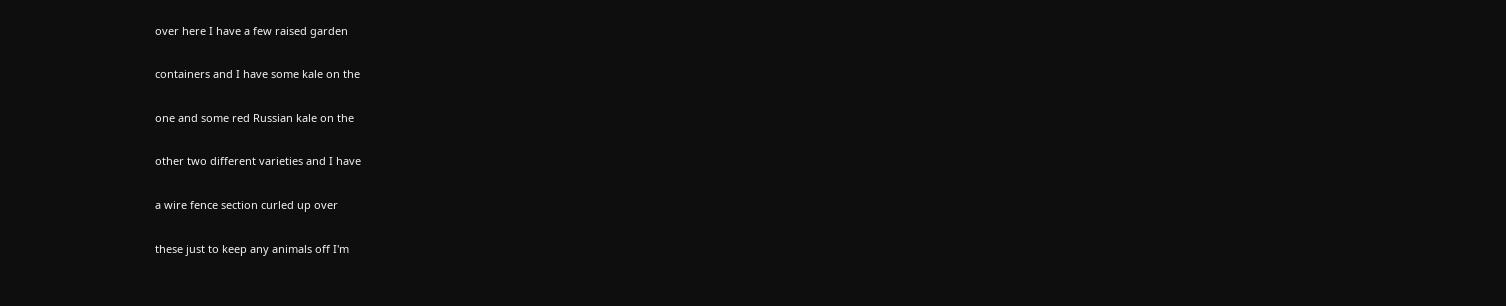over here I have a few raised garden

containers and I have some kale on the

one and some red Russian kale on the

other two different varieties and I have

a wire fence section curled up over

these just to keep any animals off I'm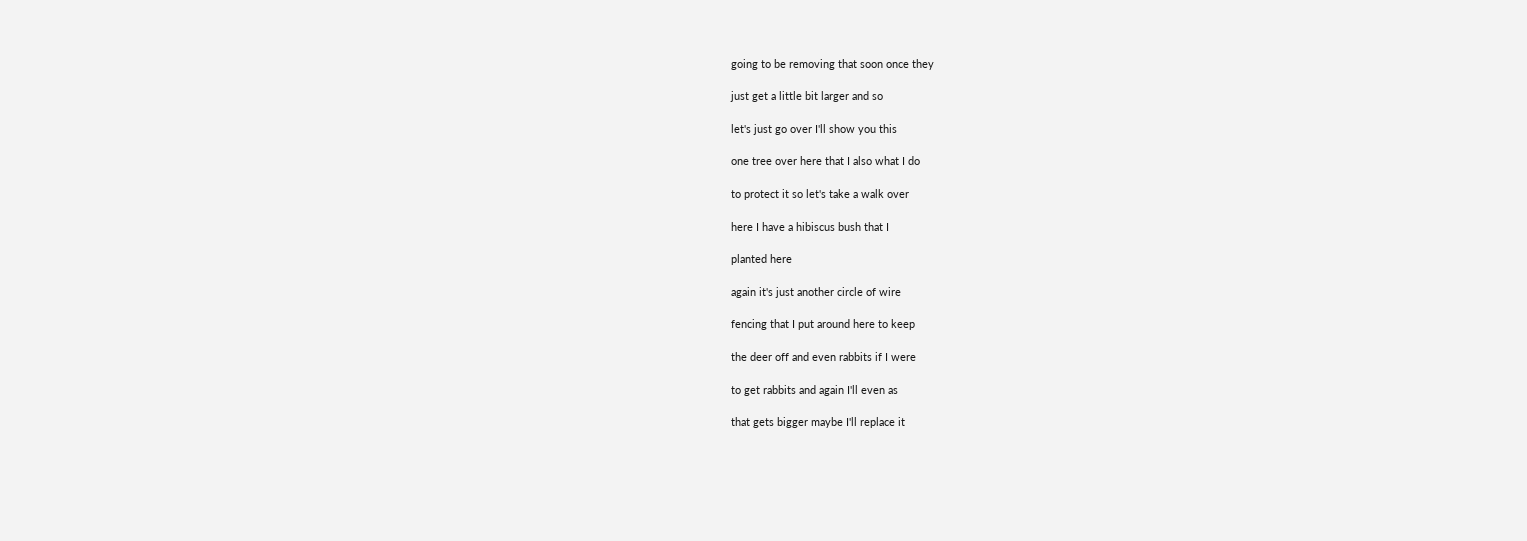going to be removing that soon once they

just get a little bit larger and so

let's just go over I'll show you this

one tree over here that I also what I do

to protect it so let's take a walk over

here I have a hibiscus bush that I

planted here

again it's just another circle of wire

fencing that I put around here to keep

the deer off and even rabbits if I were

to get rabbits and again I'll even as

that gets bigger maybe I'll replace it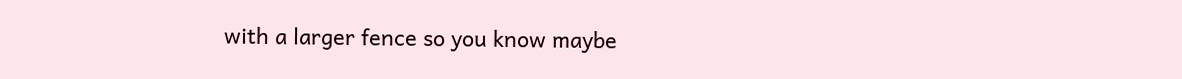with a larger fence so you know maybe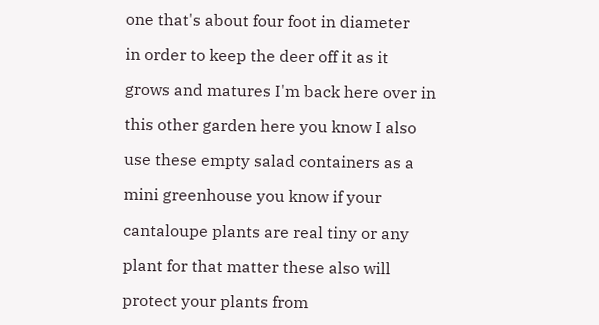one that's about four foot in diameter

in order to keep the deer off it as it

grows and matures I'm back here over in

this other garden here you know I also

use these empty salad containers as a

mini greenhouse you know if your

cantaloupe plants are real tiny or any

plant for that matter these also will

protect your plants from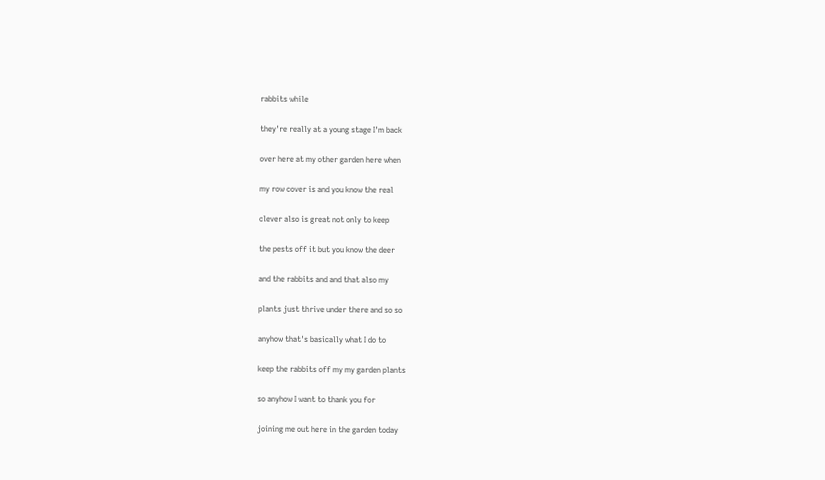rabbits while

they're really at a young stage I'm back

over here at my other garden here when

my row cover is and you know the real

clever also is great not only to keep

the pests off it but you know the deer

and the rabbits and and that also my

plants just thrive under there and so so

anyhow that's basically what I do to

keep the rabbits off my my garden plants

so anyhow I want to thank you for

joining me out here in the garden today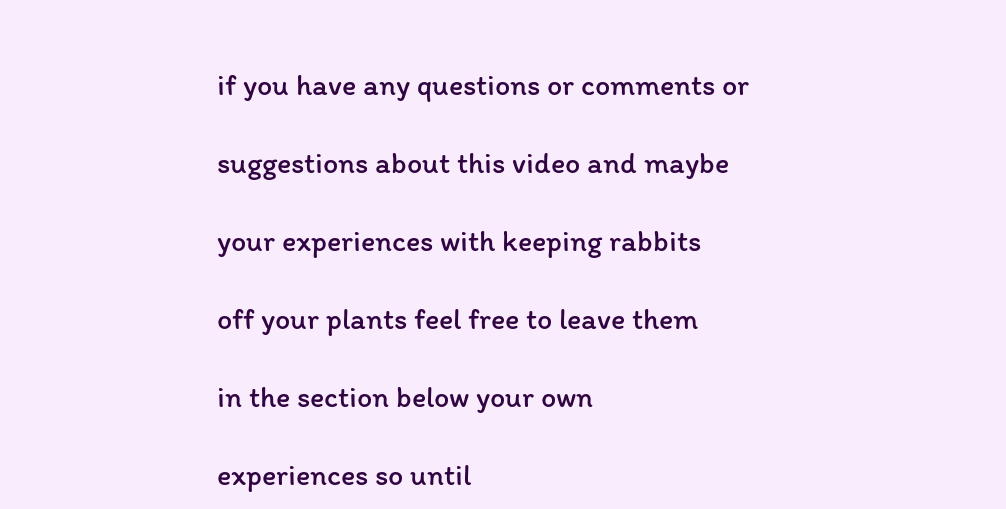if you have any questions or comments or

suggestions about this video and maybe

your experiences with keeping rabbits

off your plants feel free to leave them

in the section below your own

experiences so until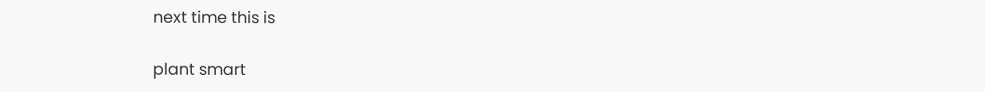next time this is

plant smart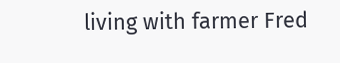living with farmer Fred